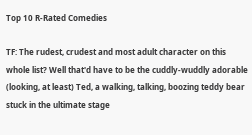Top 10 R-Rated Comedies

TF: The rudest, crudest and most adult character on this whole list? Well that'd have to be the cuddly-wuddly adorable (looking, at least) Ted, a walking, talking, boozing teddy bear stuck in the ultimate stage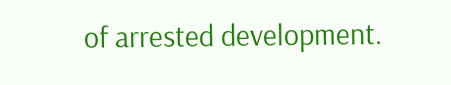of arrested development.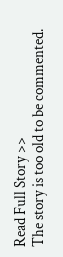Read Full Story >>
The story is too old to be commented.